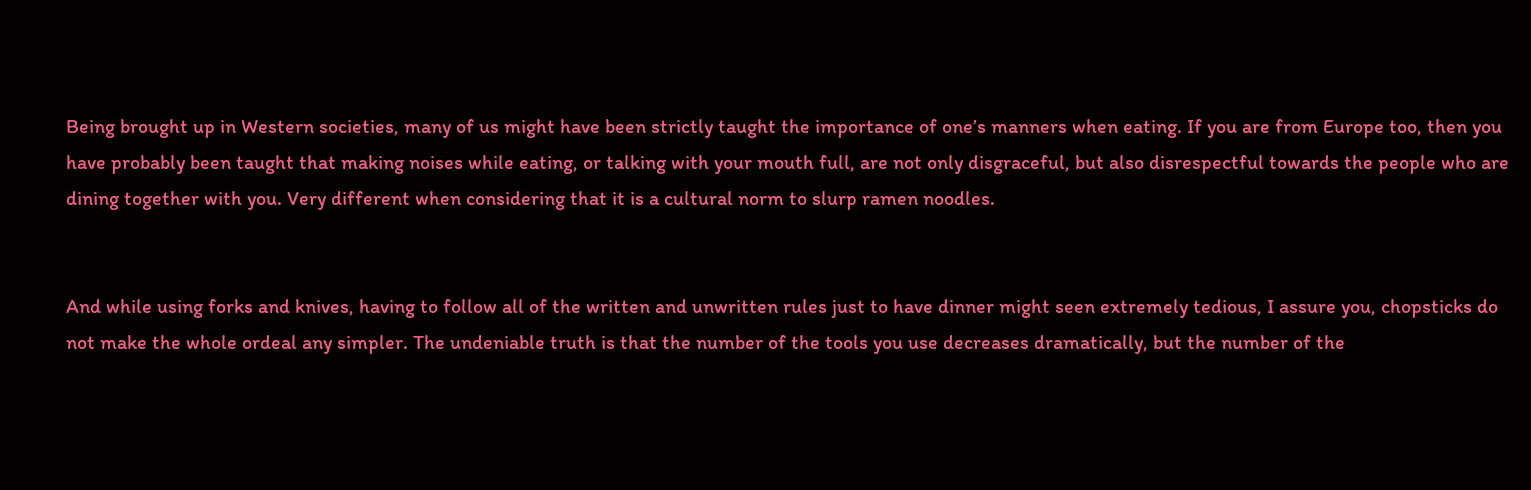Being brought up in Western societies, many of us might have been strictly taught the importance of one’s manners when eating. If you are from Europe too, then you have probably been taught that making noises while eating, or talking with your mouth full, are not only disgraceful, but also disrespectful towards the people who are dining together with you. Very different when considering that it is a cultural norm to slurp ramen noodles.


And while using forks and knives, having to follow all of the written and unwritten rules just to have dinner might seen extremely tedious, I assure you, chopsticks do not make the whole ordeal any simpler. The undeniable truth is that the number of the tools you use decreases dramatically, but the number of the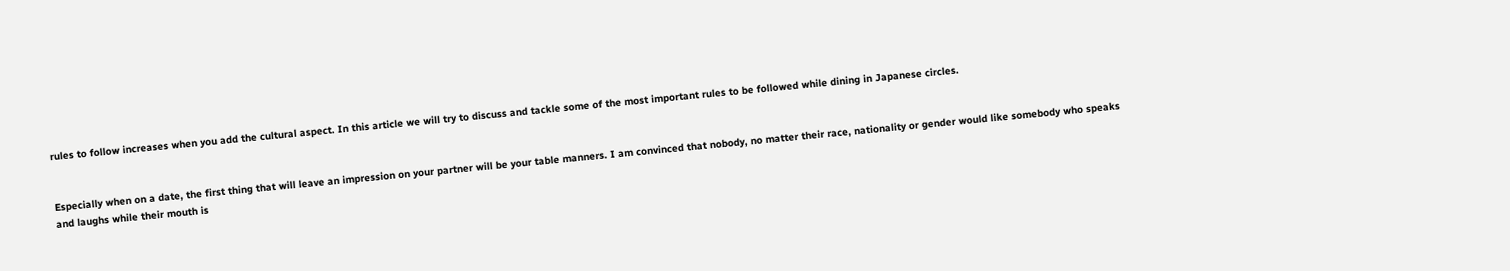rules to follow increases when you add the cultural aspect. In this article we will try to discuss and tackle some of the most important rules to be followed while dining in Japanese circles.


Especially when on a date, the first thing that will leave an impression on your partner will be your table manners. I am convinced that nobody, no matter their race, nationality or gender would like somebody who speaks and laughs while their mouth is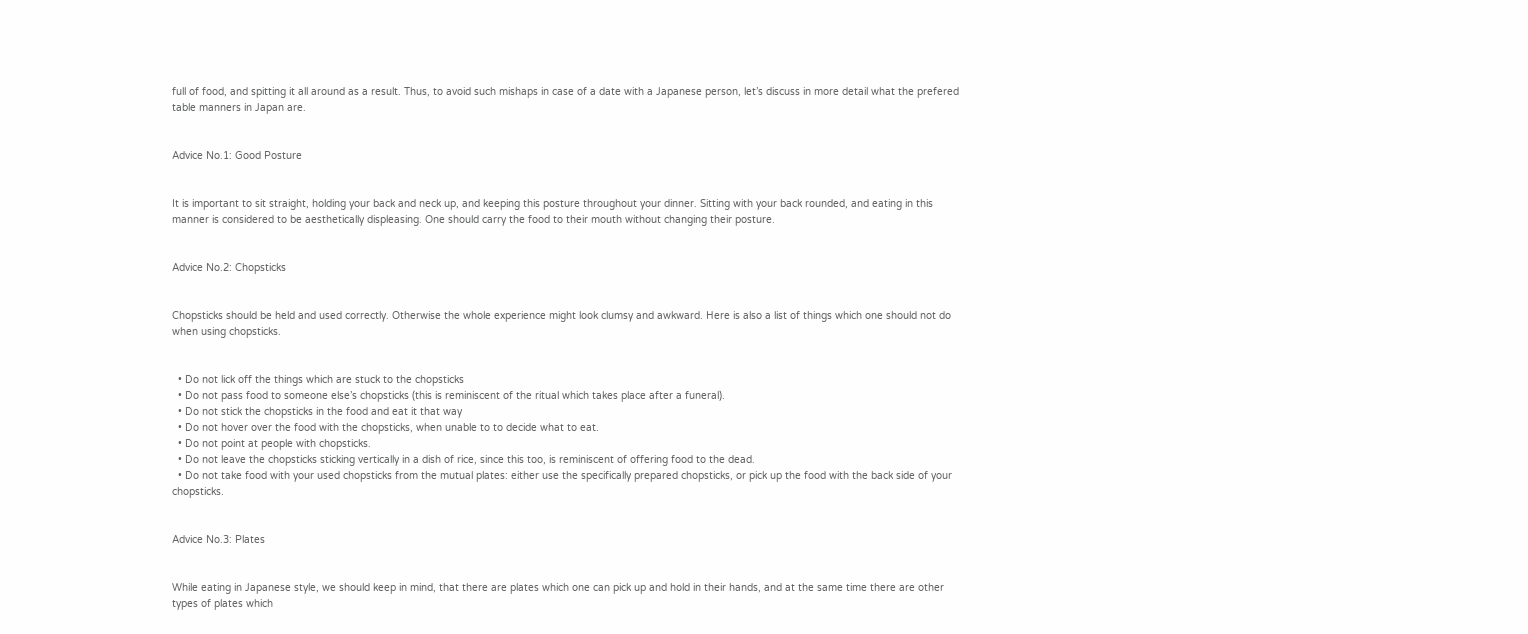full of food, and spitting it all around as a result. Thus, to avoid such mishaps in case of a date with a Japanese person, let’s discuss in more detail what the prefered table manners in Japan are.


Advice No.1: Good Posture


It is important to sit straight, holding your back and neck up, and keeping this posture throughout your dinner. Sitting with your back rounded, and eating in this manner is considered to be aesthetically displeasing. One should carry the food to their mouth without changing their posture.


Advice No.2: Chopsticks


Chopsticks should be held and used correctly. Otherwise the whole experience might look clumsy and awkward. Here is also a list of things which one should not do when using chopsticks.


  • Do not lick off the things which are stuck to the chopsticks
  • Do not pass food to someone else’s chopsticks (this is reminiscent of the ritual which takes place after a funeral).
  • Do not stick the chopsticks in the food and eat it that way
  • Do not hover over the food with the chopsticks, when unable to to decide what to eat.
  • Do not point at people with chopsticks.
  • Do not leave the chopsticks sticking vertically in a dish of rice, since this too, is reminiscent of offering food to the dead.
  • Do not take food with your used chopsticks from the mutual plates: either use the specifically prepared chopsticks, or pick up the food with the back side of your chopsticks.


Advice No.3: Plates


While eating in Japanese style, we should keep in mind, that there are plates which one can pick up and hold in their hands, and at the same time there are other types of plates which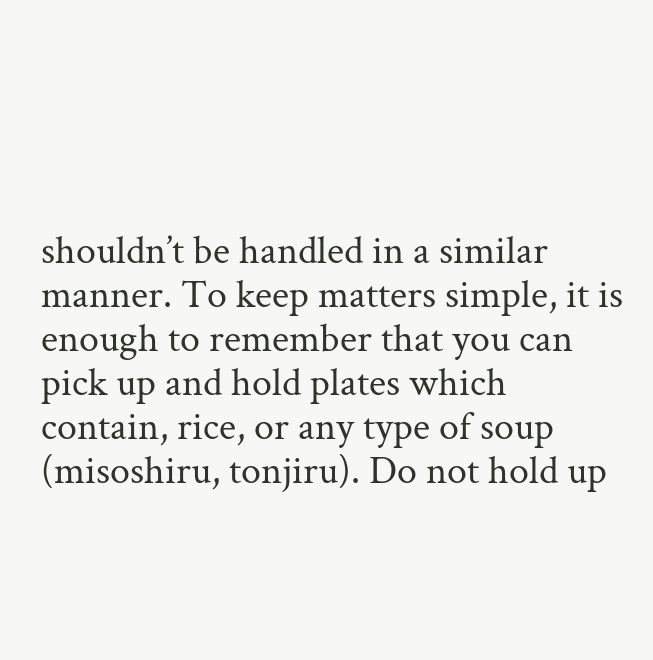shouldn’t be handled in a similar manner. To keep matters simple, it is enough to remember that you can pick up and hold plates which contain, rice, or any type of soup (misoshiru, tonjiru). Do not hold up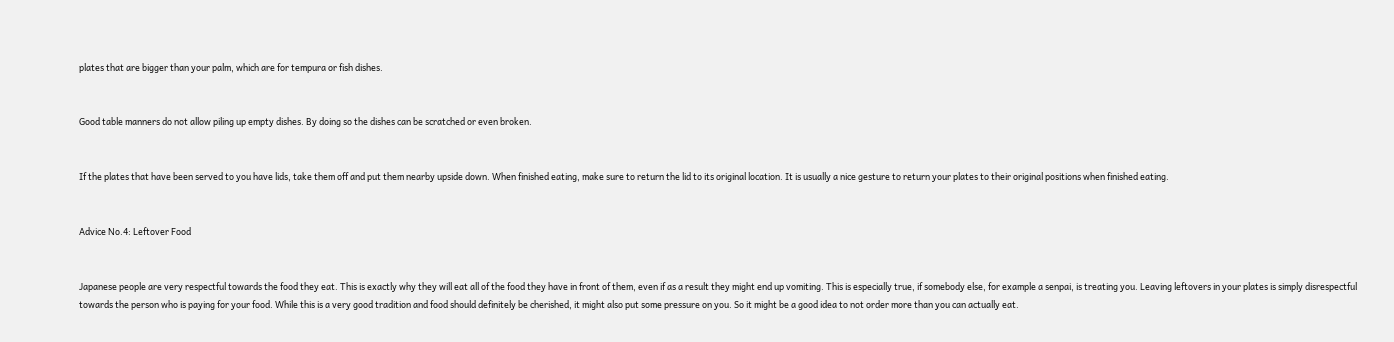plates that are bigger than your palm, which are for tempura or fish dishes.


Good table manners do not allow piling up empty dishes. By doing so the dishes can be scratched or even broken.


If the plates that have been served to you have lids, take them off and put them nearby upside down. When finished eating, make sure to return the lid to its original location. It is usually a nice gesture to return your plates to their original positions when finished eating.


Advice No.4: Leftover Food


Japanese people are very respectful towards the food they eat. This is exactly why they will eat all of the food they have in front of them, even if as a result they might end up vomiting. This is especially true, if somebody else, for example a senpai, is treating you. Leaving leftovers in your plates is simply disrespectful towards the person who is paying for your food. While this is a very good tradition and food should definitely be cherished, it might also put some pressure on you. So it might be a good idea to not order more than you can actually eat.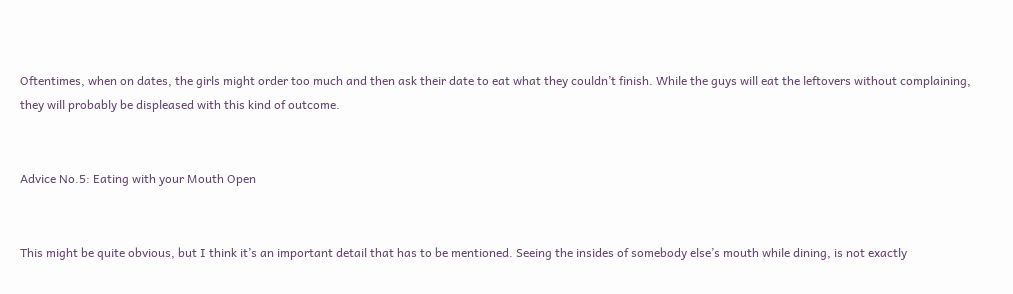Oftentimes, when on dates, the girls might order too much and then ask their date to eat what they couldn’t finish. While the guys will eat the leftovers without complaining, they will probably be displeased with this kind of outcome.


Advice No.5: Eating with your Mouth Open


This might be quite obvious, but I think it’s an important detail that has to be mentioned. Seeing the insides of somebody else’s mouth while dining, is not exactly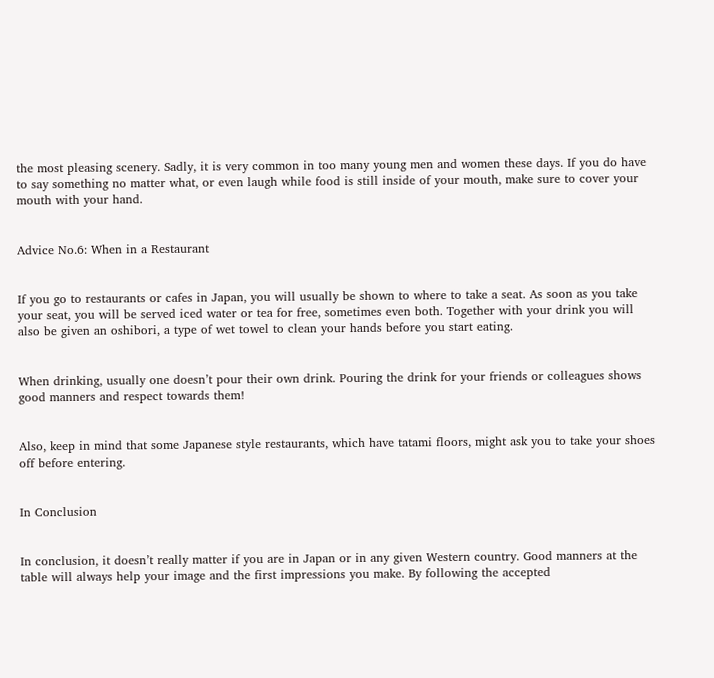the most pleasing scenery. Sadly, it is very common in too many young men and women these days. If you do have to say something no matter what, or even laugh while food is still inside of your mouth, make sure to cover your mouth with your hand.


Advice No.6: When in a Restaurant


If you go to restaurants or cafes in Japan, you will usually be shown to where to take a seat. As soon as you take your seat, you will be served iced water or tea for free, sometimes even both. Together with your drink you will also be given an oshibori, a type of wet towel to clean your hands before you start eating.


When drinking, usually one doesn’t pour their own drink. Pouring the drink for your friends or colleagues shows good manners and respect towards them!


Also, keep in mind that some Japanese style restaurants, which have tatami floors, might ask you to take your shoes off before entering.


In Conclusion


In conclusion, it doesn’t really matter if you are in Japan or in any given Western country. Good manners at the table will always help your image and the first impressions you make. By following the accepted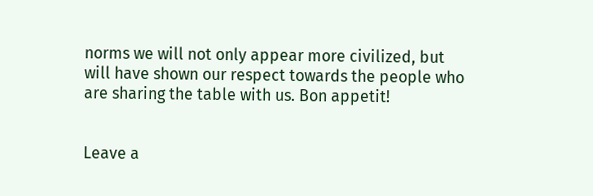norms we will not only appear more civilized, but will have shown our respect towards the people who are sharing the table with us. Bon appetit!


Leave a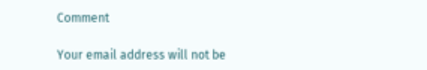Comment

Your email address will not be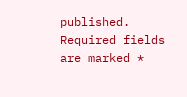published. Required fields are marked *